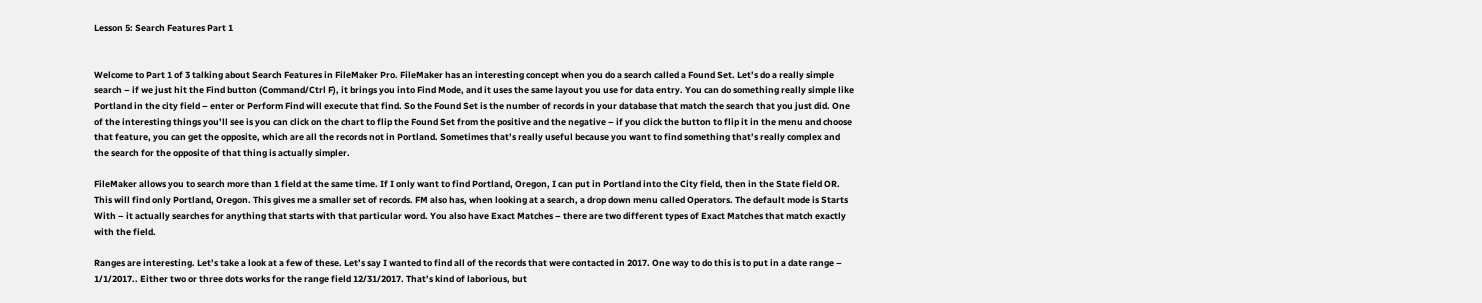Lesson 5: Search Features Part 1


Welcome to Part 1 of 3 talking about Search Features in FileMaker Pro. FileMaker has an interesting concept when you do a search called a Found Set. Let’s do a really simple search – if we just hit the Find button (Command/Ctrl F), it brings you into Find Mode, and it uses the same layout you use for data entry. You can do something really simple like Portland in the city field – enter or Perform Find will execute that find. So the Found Set is the number of records in your database that match the search that you just did. One of the interesting things you’ll see is you can click on the chart to flip the Found Set from the positive and the negative – if you click the button to flip it in the menu and choose that feature, you can get the opposite, which are all the records not in Portland. Sometimes that’s really useful because you want to find something that’s really complex and the search for the opposite of that thing is actually simpler.

FileMaker allows you to search more than 1 field at the same time. If I only want to find Portland, Oregon, I can put in Portland into the City field, then in the State field OR. This will find only Portland, Oregon. This gives me a smaller set of records. FM also has, when looking at a search, a drop down menu called Operators. The default mode is Starts With – it actually searches for anything that starts with that particular word. You also have Exact Matches – there are two different types of Exact Matches that match exactly with the field.

Ranges are interesting. Let’s take a look at a few of these. Let’s say I wanted to find all of the records that were contacted in 2017. One way to do this is to put in a date range – 1/1/2017.. Either two or three dots works for the range field 12/31/2017. That’s kind of laborious, but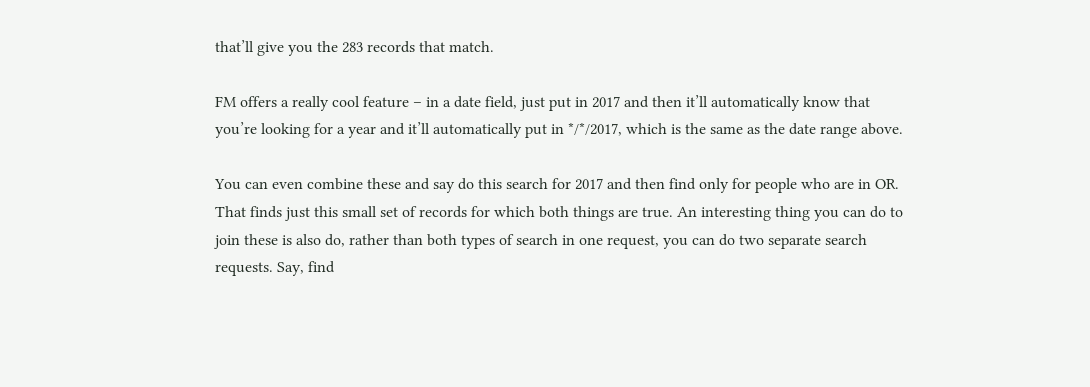that’ll give you the 283 records that match.

FM offers a really cool feature – in a date field, just put in 2017 and then it’ll automatically know that you’re looking for a year and it’ll automatically put in */*/2017, which is the same as the date range above.

You can even combine these and say do this search for 2017 and then find only for people who are in OR. That finds just this small set of records for which both things are true. An interesting thing you can do to join these is also do, rather than both types of search in one request, you can do two separate search requests. Say, find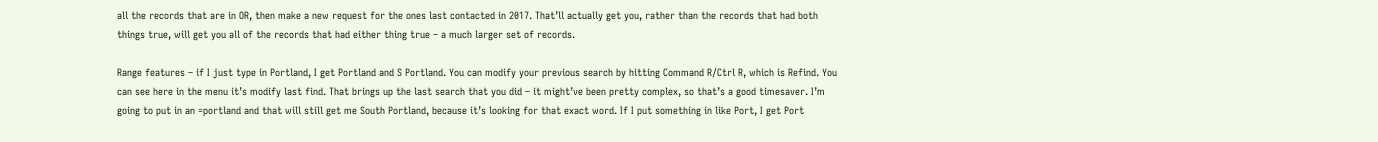all the records that are in OR, then make a new request for the ones last contacted in 2017. That’ll actually get you, rather than the records that had both things true, will get you all of the records that had either thing true – a much larger set of records.

Range features – if I just type in Portland, I get Portland and S Portland. You can modify your previous search by hitting Command R/Ctrl R, which is Refind. You can see here in the menu it’s modify last find. That brings up the last search that you did – it might’ve been pretty complex, so that’s a good timesaver. I’m going to put in an =portland and that will still get me South Portland, because it’s looking for that exact word. If I put something in like Port, I get Port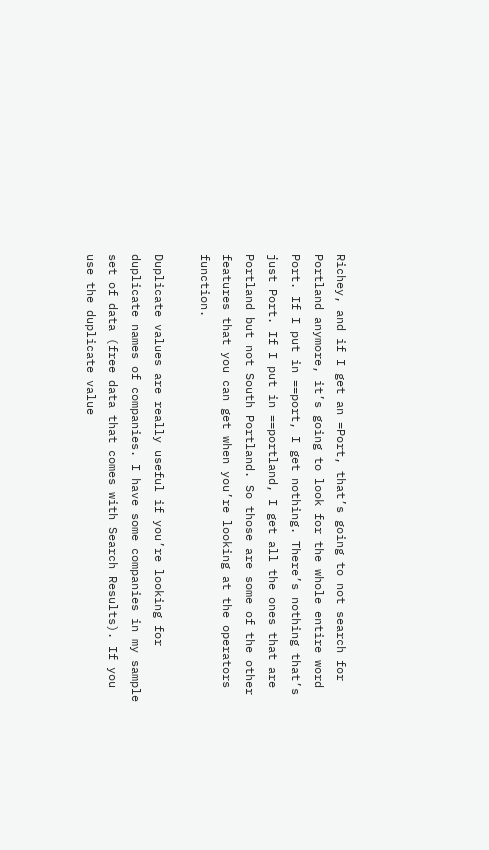Richey, and if I get an =Port, that’s going to not search for Portland anymore, it’s going to look for the whole entire word Port. If I put in ==port, I get nothing. There’s nothing that’s just Port. If I put in ==portland, I get all the ones that are Portland but not South Portland. So those are some of the other features that you can get when you’re looking at the operators function.

Duplicate values are really useful if you’re looking for duplicate names of companies. I have some companies in my sample set of data (free data that comes with Search Results). If you use the duplicate value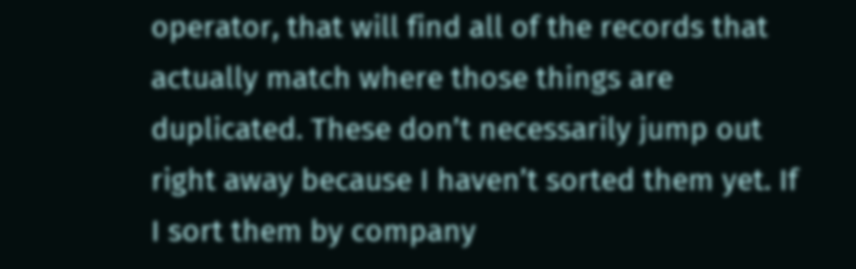operator, that will find all of the records that actually match where those things are duplicated. These don’t necessarily jump out right away because I haven’t sorted them yet. If I sort them by company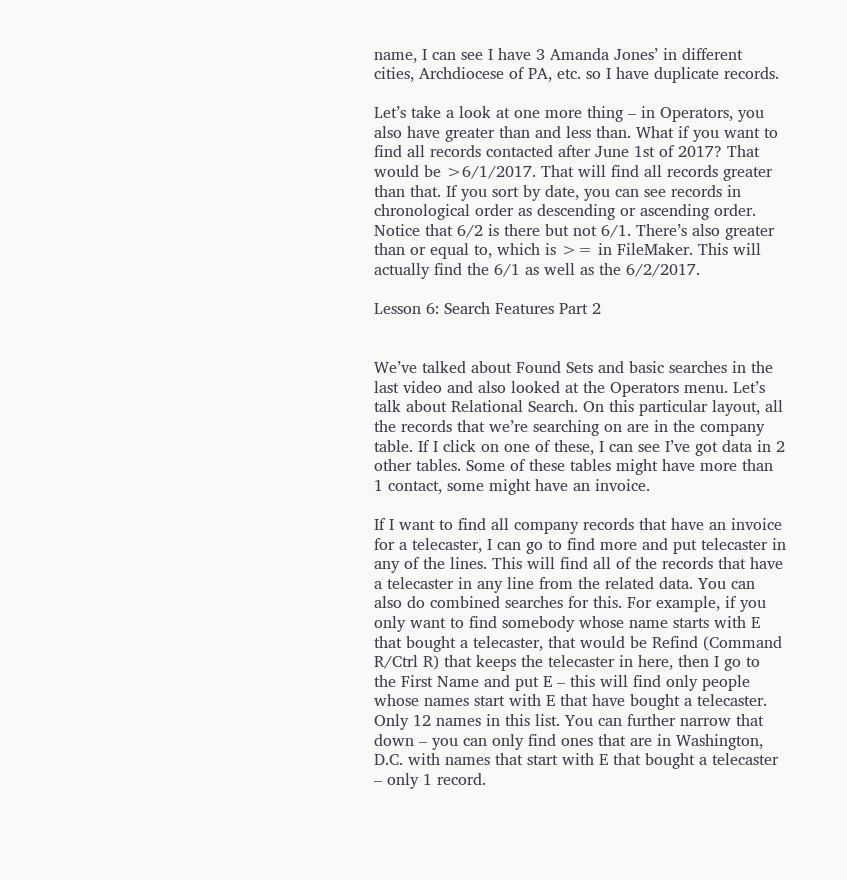name, I can see I have 3 Amanda Jones’ in different cities, Archdiocese of PA, etc. so I have duplicate records.

Let’s take a look at one more thing – in Operators, you also have greater than and less than. What if you want to find all records contacted after June 1st of 2017? That would be >6/1/2017. That will find all records greater than that. If you sort by date, you can see records in chronological order as descending or ascending order. Notice that 6/2 is there but not 6/1. There’s also greater than or equal to, which is >= in FileMaker. This will actually find the 6/1 as well as the 6/2/2017.

Lesson 6: Search Features Part 2


We’ve talked about Found Sets and basic searches in the last video and also looked at the Operators menu. Let’s talk about Relational Search. On this particular layout, all the records that we’re searching on are in the company table. If I click on one of these, I can see I’ve got data in 2 other tables. Some of these tables might have more than 1 contact, some might have an invoice.

If I want to find all company records that have an invoice for a telecaster, I can go to find more and put telecaster in any of the lines. This will find all of the records that have a telecaster in any line from the related data. You can also do combined searches for this. For example, if you only want to find somebody whose name starts with E that bought a telecaster, that would be Refind (Command R/Ctrl R) that keeps the telecaster in here, then I go to the First Name and put E – this will find only people whose names start with E that have bought a telecaster. Only 12 names in this list. You can further narrow that down – you can only find ones that are in Washington, D.C. with names that start with E that bought a telecaster – only 1 record.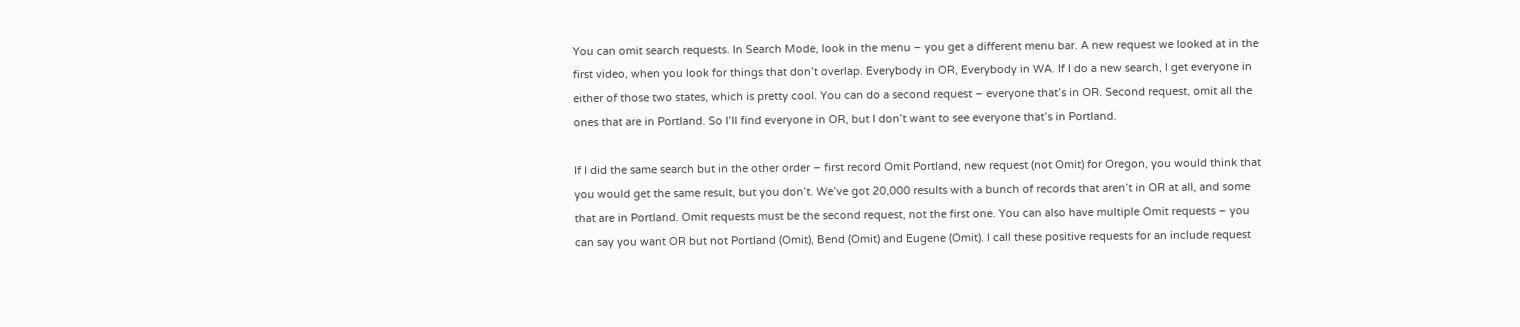You can omit search requests. In Search Mode, look in the menu – you get a different menu bar. A new request we looked at in the first video, when you look for things that don’t overlap. Everybody in OR, Everybody in WA. If I do a new search, I get everyone in either of those two states, which is pretty cool. You can do a second request – everyone that’s in OR. Second request, omit all the ones that are in Portland. So I’ll find everyone in OR, but I don’t want to see everyone that’s in Portland.

If I did the same search but in the other order – first record Omit Portland, new request (not Omit) for Oregon, you would think that you would get the same result, but you don’t. We’ve got 20,000 results with a bunch of records that aren’t in OR at all, and some that are in Portland. Omit requests must be the second request, not the first one. You can also have multiple Omit requests – you can say you want OR but not Portland (Omit), Bend (Omit) and Eugene (Omit). I call these positive requests for an include request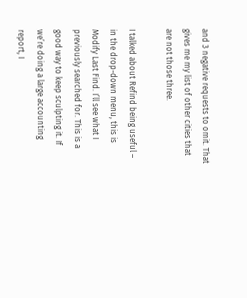and 3 negative requests to omit. That gives me my list of other cities that are not those three.

I talked about Refind being useful – in the drop-down menu, this is Modify Last Find. I’ll see what I previously searched for. This is a good way to keep sculpting it. If we’re doing a large accounting report, I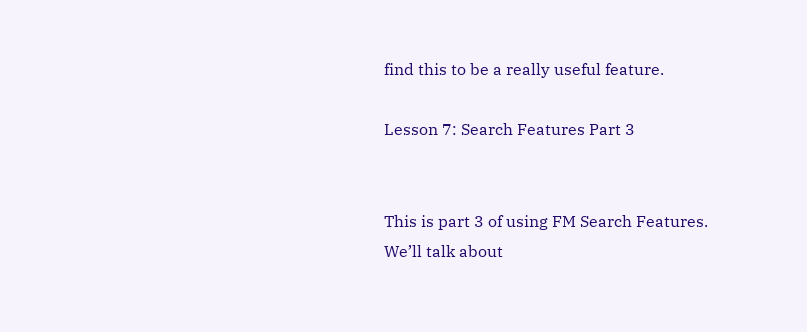find this to be a really useful feature.

Lesson 7: Search Features Part 3


This is part 3 of using FM Search Features. We’ll talk about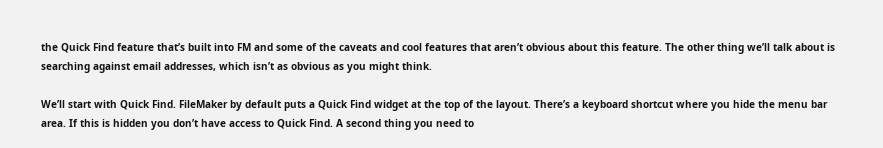the Quick Find feature that’s built into FM and some of the caveats and cool features that aren’t obvious about this feature. The other thing we’ll talk about is searching against email addresses, which isn’t as obvious as you might think.

We’ll start with Quick Find. FileMaker by default puts a Quick Find widget at the top of the layout. There’s a keyboard shortcut where you hide the menu bar area. If this is hidden you don’t have access to Quick Find. A second thing you need to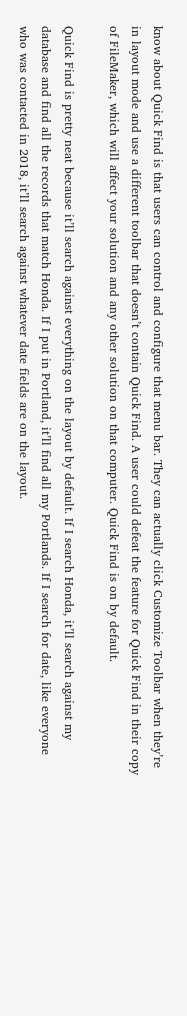know about Quick Find is that users can control and configure that menu bar. They can actually click Customize Toolbar when they’re in layout mode and use a different toolbar that doesn’t contain Quick Find. A user could defeat the feature for Quick Find in their copy of FileMaker, which will affect your solution and any other solution on that computer. Quick Find is on by default.

Quick Find is pretty neat because it’ll search against everything on the layout by default. If I search Honda, it’ll search against my database and find all the records that match Honda. If I put in Portland, it’ll find all my Portlands. If I search for date, like everyone who was contacted in 2018, it’ll search against whatever date fields are on the layout.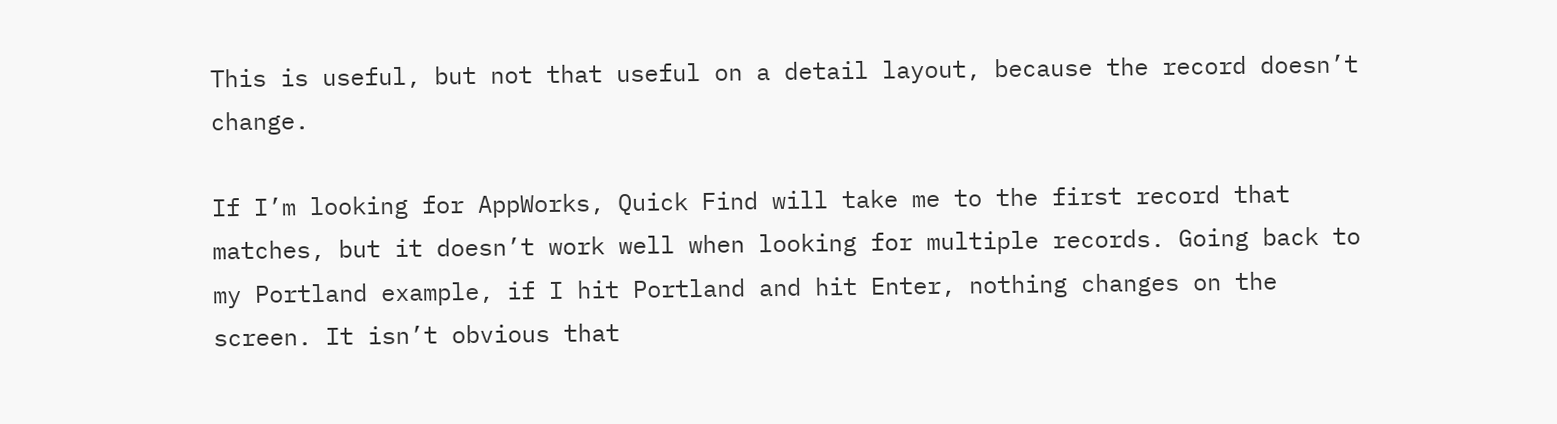This is useful, but not that useful on a detail layout, because the record doesn’t change.

If I’m looking for AppWorks, Quick Find will take me to the first record that matches, but it doesn’t work well when looking for multiple records. Going back to my Portland example, if I hit Portland and hit Enter, nothing changes on the screen. It isn’t obvious that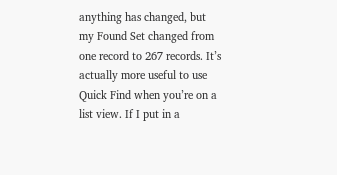anything has changed, but my Found Set changed from one record to 267 records. It’s actually more useful to use Quick Find when you’re on a list view. If I put in a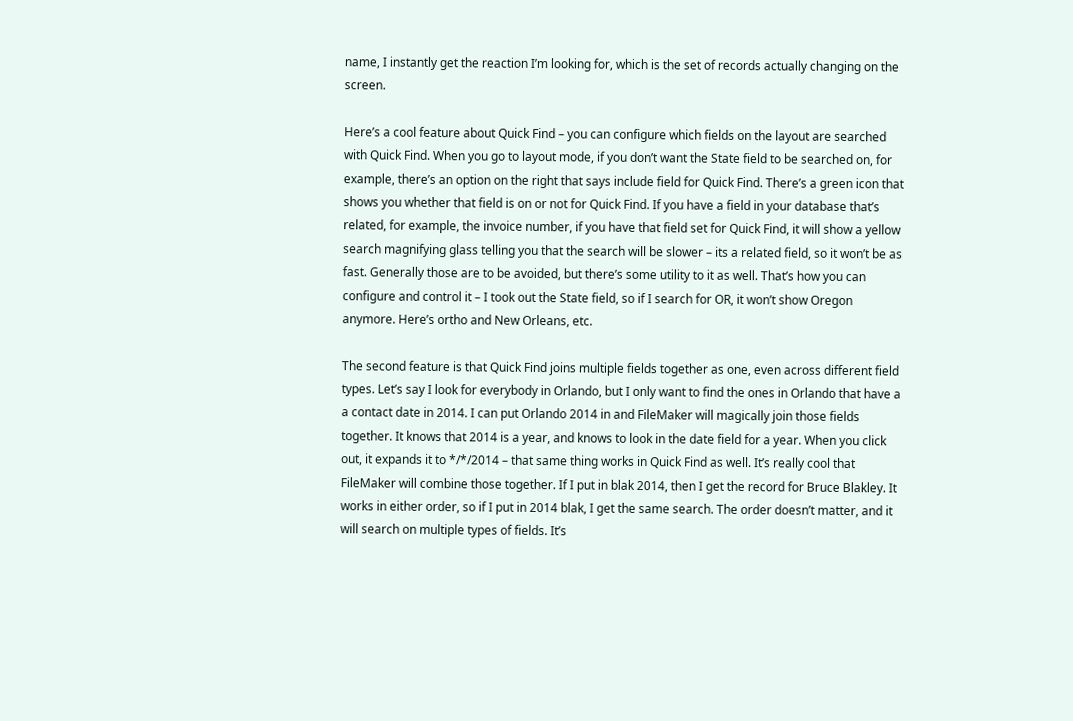name, I instantly get the reaction I’m looking for, which is the set of records actually changing on the screen.

Here’s a cool feature about Quick Find – you can configure which fields on the layout are searched with Quick Find. When you go to layout mode, if you don’t want the State field to be searched on, for example, there’s an option on the right that says include field for Quick Find. There’s a green icon that shows you whether that field is on or not for Quick Find. If you have a field in your database that’s related, for example, the invoice number, if you have that field set for Quick Find, it will show a yellow search magnifying glass telling you that the search will be slower – its a related field, so it won’t be as fast. Generally those are to be avoided, but there’s some utility to it as well. That’s how you can configure and control it – I took out the State field, so if I search for OR, it won’t show Oregon anymore. Here’s ortho and New Orleans, etc.

The second feature is that Quick Find joins multiple fields together as one, even across different field types. Let’s say I look for everybody in Orlando, but I only want to find the ones in Orlando that have a a contact date in 2014. I can put Orlando 2014 in and FileMaker will magically join those fields together. It knows that 2014 is a year, and knows to look in the date field for a year. When you click out, it expands it to */*/2014 – that same thing works in Quick Find as well. It’s really cool that FileMaker will combine those together. If I put in blak 2014, then I get the record for Bruce Blakley. It works in either order, so if I put in 2014 blak, I get the same search. The order doesn’t matter, and it will search on multiple types of fields. It’s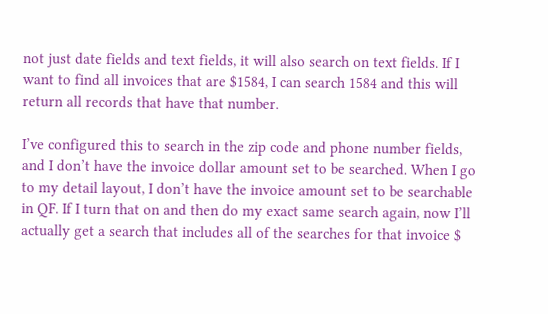not just date fields and text fields, it will also search on text fields. If I want to find all invoices that are $1584, I can search 1584 and this will return all records that have that number.

I’ve configured this to search in the zip code and phone number fields, and I don’t have the invoice dollar amount set to be searched. When I go to my detail layout, I don’t have the invoice amount set to be searchable in QF. If I turn that on and then do my exact same search again, now I’ll actually get a search that includes all of the searches for that invoice $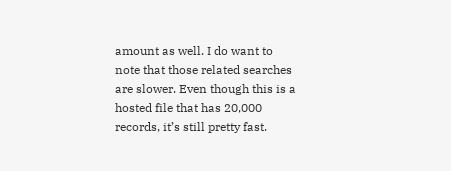amount as well. I do want to note that those related searches are slower. Even though this is a hosted file that has 20,000 records, it’s still pretty fast.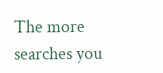The more searches you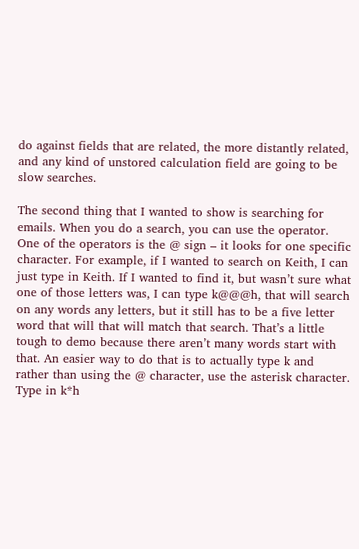do against fields that are related, the more distantly related, and any kind of unstored calculation field are going to be slow searches.

The second thing that I wanted to show is searching for emails. When you do a search, you can use the operator. One of the operators is the @ sign – it looks for one specific character. For example, if I wanted to search on Keith, I can just type in Keith. If I wanted to find it, but wasn’t sure what one of those letters was, I can type k@@@h, that will search on any words any letters, but it still has to be a five letter word that will that will match that search. That’s a little tough to demo because there aren’t many words start with that. An easier way to do that is to actually type k and rather than using the @ character, use the asterisk character. Type in k*h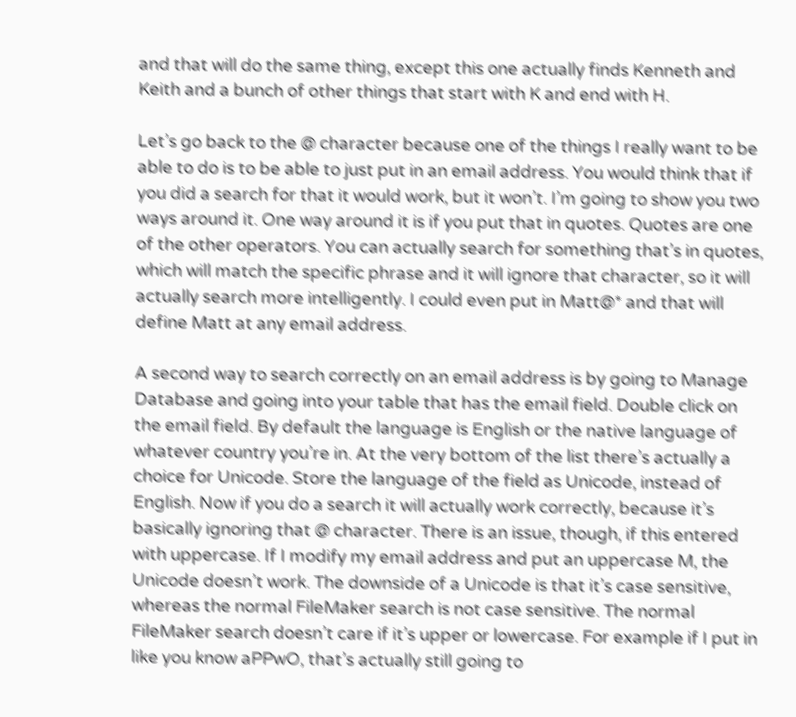and that will do the same thing, except this one actually finds Kenneth and Keith and a bunch of other things that start with K and end with H.

Let’s go back to the @ character because one of the things I really want to be able to do is to be able to just put in an email address. You would think that if you did a search for that it would work, but it won’t. I’m going to show you two ways around it. One way around it is if you put that in quotes. Quotes are one of the other operators. You can actually search for something that’s in quotes, which will match the specific phrase and it will ignore that character, so it will actually search more intelligently. I could even put in Matt@* and that will define Matt at any email address.

A second way to search correctly on an email address is by going to Manage Database and going into your table that has the email field. Double click on the email field. By default the language is English or the native language of whatever country you’re in. At the very bottom of the list there’s actually a choice for Unicode. Store the language of the field as Unicode, instead of English. Now if you do a search it will actually work correctly, because it’s basically ignoring that @ character. There is an issue, though, if this entered with uppercase. If I modify my email address and put an uppercase M, the Unicode doesn’t work. The downside of a Unicode is that it’s case sensitive, whereas the normal FileMaker search is not case sensitive. The normal FileMaker search doesn’t care if it’s upper or lowercase. For example if I put in like you know aPPwO, that’s actually still going to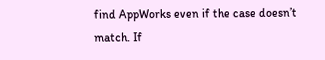find AppWorks even if the case doesn’t match. If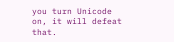you turn Unicode on, it will defeat that.